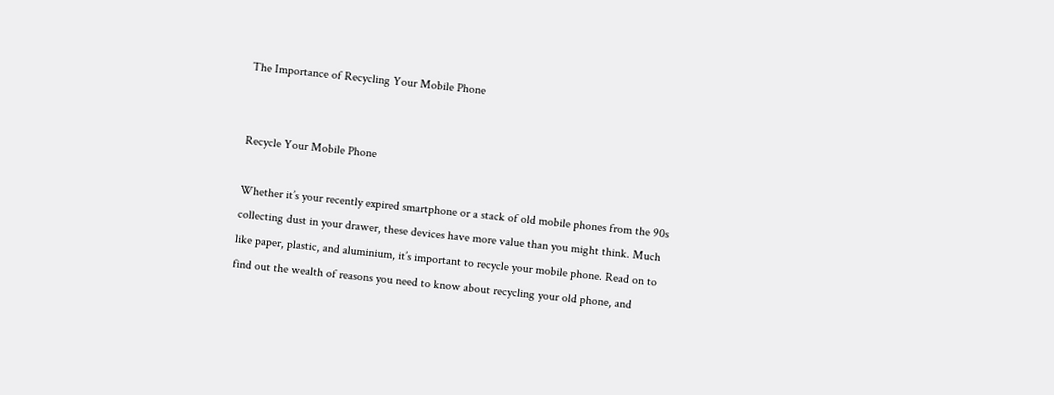The Importance of Recycling Your Mobile Phone


Recycle Your Mobile Phone

Whether it’s your recently expired smartphone or a stack of old mobile phones from the 90s collecting dust in your drawer, these devices have more value than you might think. Much like paper, plastic, and aluminium, it’s important to recycle your mobile phone. Read on to find out the wealth of reasons you need to know about recycling your old phone, and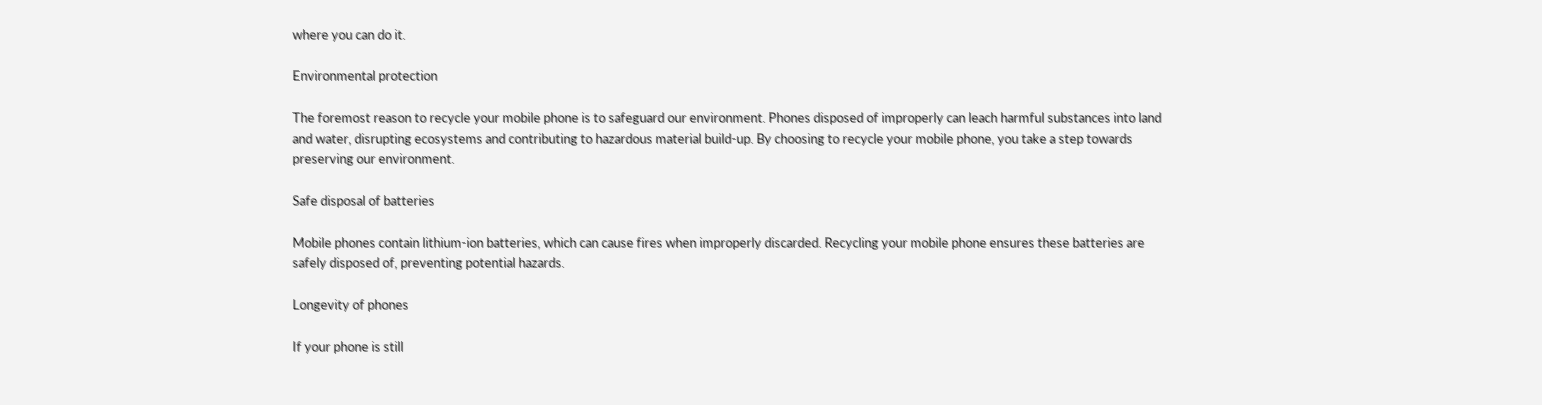where you can do it.

Environmental protection

The foremost reason to recycle your mobile phone is to safeguard our environment. Phones disposed of improperly can leach harmful substances into land and water, disrupting ecosystems and contributing to hazardous material build-up. By choosing to recycle your mobile phone, you take a step towards preserving our environment.

Safe disposal of batteries

Mobile phones contain lithium-ion batteries, which can cause fires when improperly discarded. Recycling your mobile phone ensures these batteries are safely disposed of, preventing potential hazards.

Longevity of phones

If your phone is still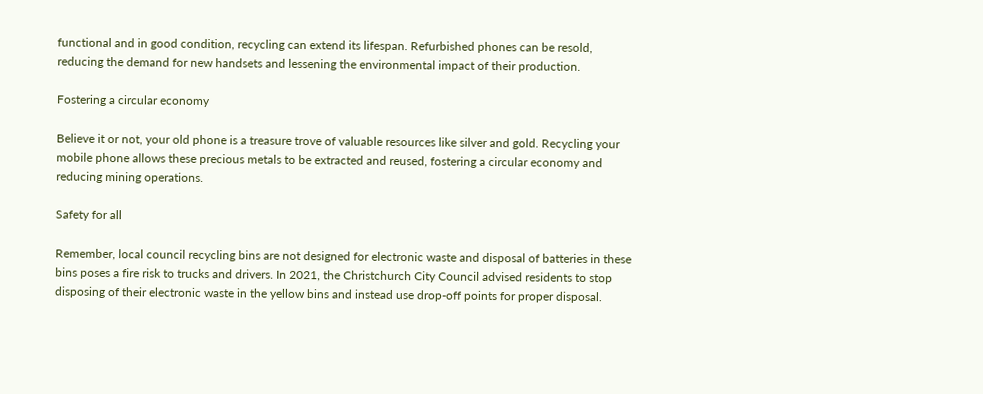functional and in good condition, recycling can extend its lifespan. Refurbished phones can be resold, reducing the demand for new handsets and lessening the environmental impact of their production.

Fostering a circular economy

Believe it or not, your old phone is a treasure trove of valuable resources like silver and gold. Recycling your mobile phone allows these precious metals to be extracted and reused, fostering a circular economy and reducing mining operations.

Safety for all

Remember, local council recycling bins are not designed for electronic waste and disposal of batteries in these bins poses a fire risk to trucks and drivers. In 2021, the Christchurch City Council advised residents to stop disposing of their electronic waste in the yellow bins and instead use drop-off points for proper disposal.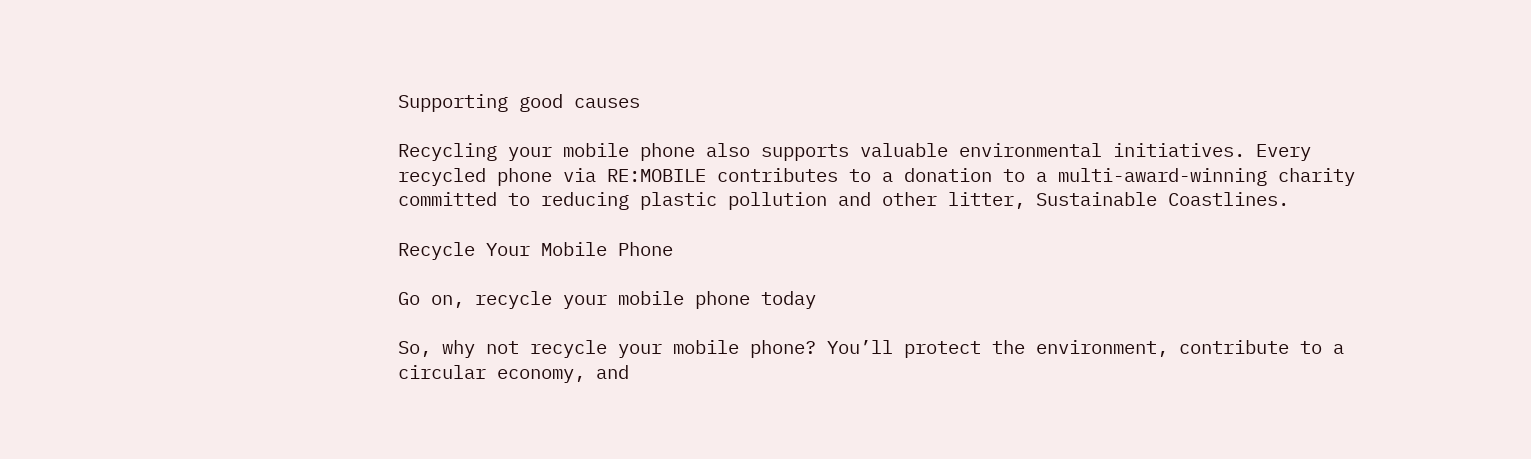Supporting good causes

Recycling your mobile phone also supports valuable environmental initiatives. Every recycled phone via RE:MOBILE contributes to a donation to a multi-award-winning charity committed to reducing plastic pollution and other litter, Sustainable Coastlines.

Recycle Your Mobile Phone

Go on, recycle your mobile phone today

So, why not recycle your mobile phone? You’ll protect the environment, contribute to a circular economy, and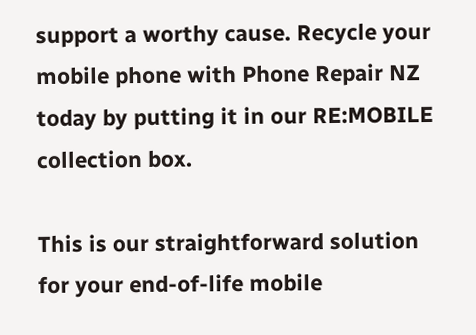support a worthy cause. Recycle your mobile phone with Phone Repair NZ today by putting it in our RE:MOBILE collection box.

This is our straightforward solution for your end-of-life mobile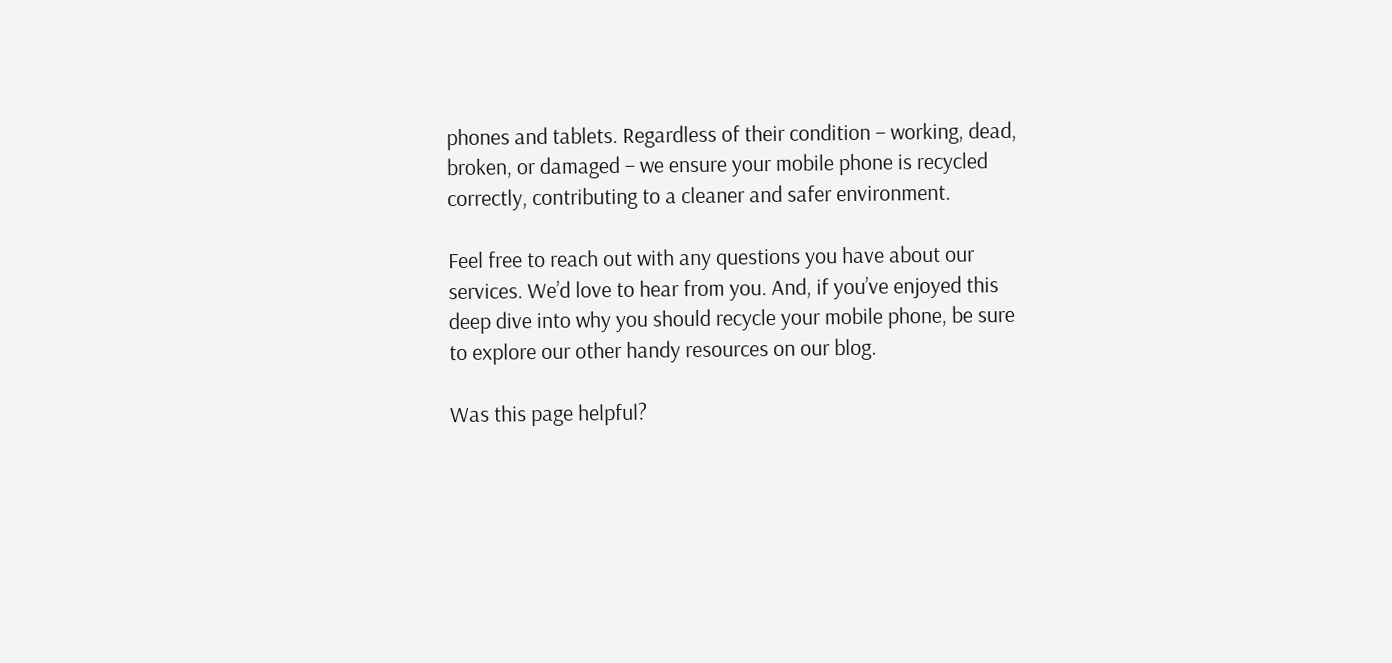phones and tablets. Regardless of their condition – working, dead, broken, or damaged – we ensure your mobile phone is recycled correctly, contributing to a cleaner and safer environment.

Feel free to reach out with any questions you have about our services. We’d love to hear from you. And, if you’ve enjoyed this deep dive into why you should recycle your mobile phone, be sure to explore our other handy resources on our blog.

Was this page helpful?